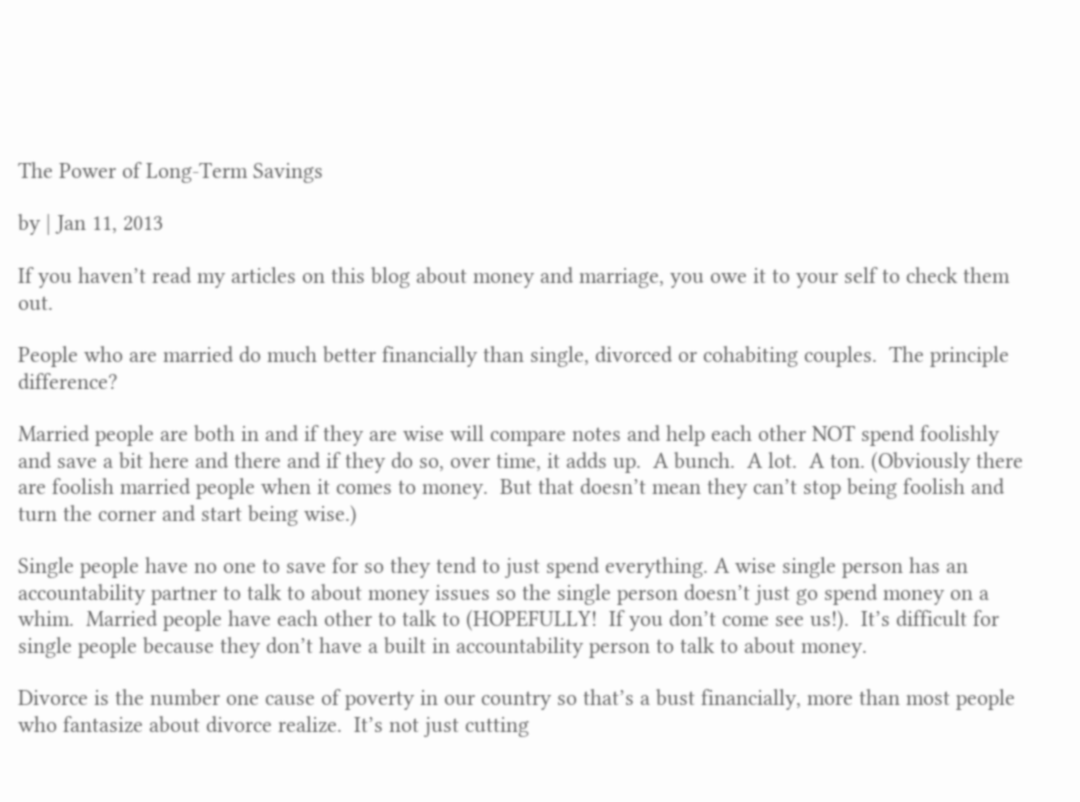The Power of Long-Term Savings

by | Jan 11, 2013

If you haven’t read my articles on this blog about money and marriage, you owe it to your self to check them out.

People who are married do much better financially than single, divorced or cohabiting couples.  The principle difference?

Married people are both in and if they are wise will compare notes and help each other NOT spend foolishly and save a bit here and there and if they do so, over time, it adds up.  A bunch.  A lot.  A ton. (Obviously there are foolish married people when it comes to money.  But that doesn’t mean they can’t stop being foolish and turn the corner and start being wise.)

Single people have no one to save for so they tend to just spend everything. A wise single person has an accountability partner to talk to about money issues so the single person doesn’t just go spend money on a whim.  Married people have each other to talk to (HOPEFULLY!  If you don’t come see us!).  It’s difficult for single people because they don’t have a built in accountability person to talk to about money.

Divorce is the number one cause of poverty in our country so that’s a bust financially, more than most people who fantasize about divorce realize.  It’s not just cutting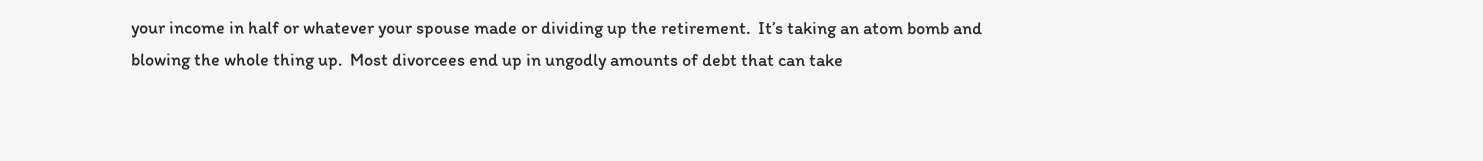your income in half or whatever your spouse made or dividing up the retirement.  It’s taking an atom bomb and blowing the whole thing up.  Most divorcees end up in ungodly amounts of debt that can take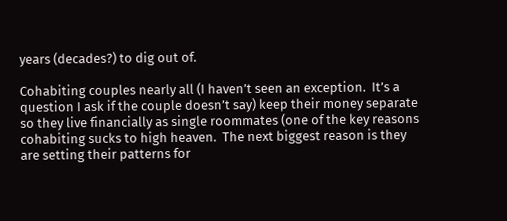years (decades?) to dig out of.

Cohabiting couples nearly all (I haven’t seen an exception.  It’s a question I ask if the couple doesn’t say) keep their money separate so they live financially as single roommates (one of the key reasons cohabiting sucks to high heaven.  The next biggest reason is they are setting their patterns for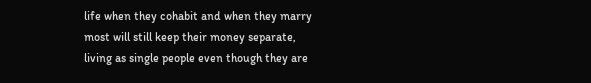life when they cohabit and when they marry most will still keep their money separate, living as single people even though they are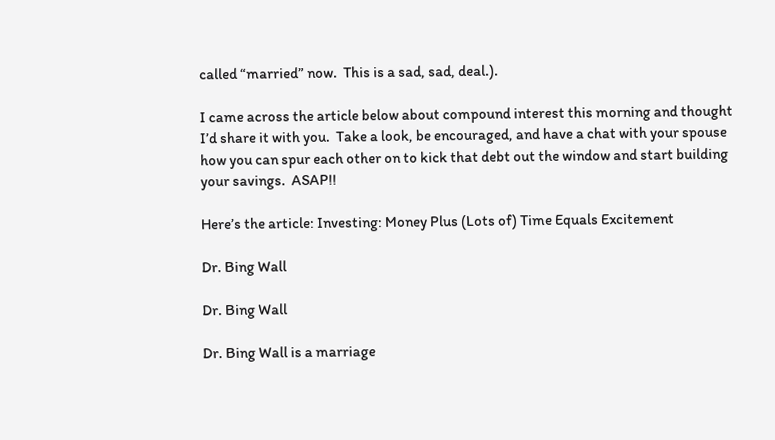called “married” now.  This is a sad, sad, deal.).

I came across the article below about compound interest this morning and thought I’d share it with you.  Take a look, be encouraged, and have a chat with your spouse how you can spur each other on to kick that debt out the window and start building your savings.  ASAP!!

Here’s the article: Investing: Money Plus (Lots of) Time Equals Excitement

Dr. Bing Wall

Dr. Bing Wall

Dr. Bing Wall is a marriage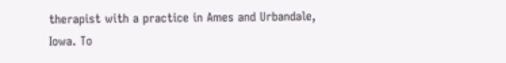therapist with a practice in Ames and Urbandale, Iowa. To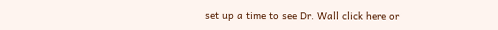set up a time to see Dr. Wall click here or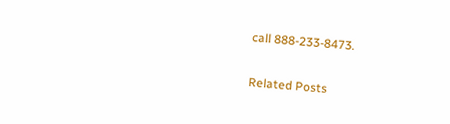call 888-233-8473.

Related Posts